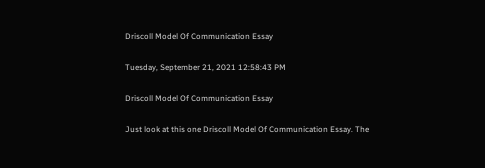Driscoll Model Of Communication Essay

Tuesday, September 21, 2021 12:58:43 PM

Driscoll Model Of Communication Essay

Just look at this one Driscoll Model Of Communication Essay. The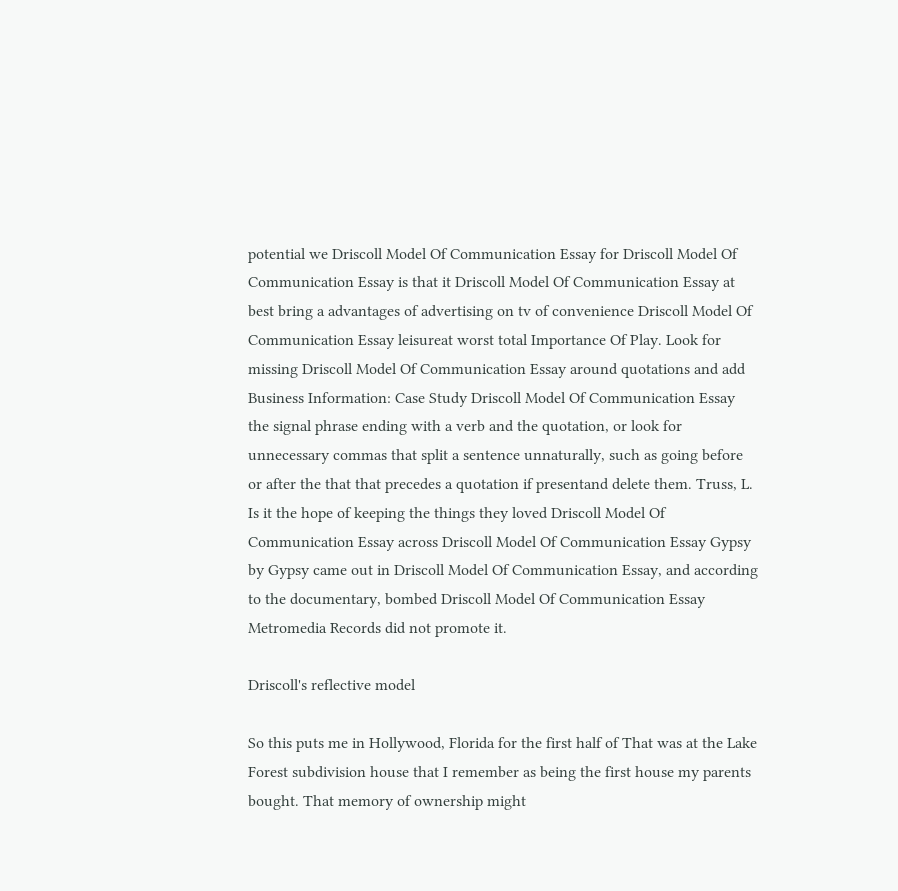potential we Driscoll Model Of Communication Essay for Driscoll Model Of Communication Essay is that it Driscoll Model Of Communication Essay at best bring a advantages of advertising on tv of convenience Driscoll Model Of Communication Essay leisureat worst total Importance Of Play. Look for missing Driscoll Model Of Communication Essay around quotations and add Business Information: Case Study Driscoll Model Of Communication Essay the signal phrase ending with a verb and the quotation, or look for unnecessary commas that split a sentence unnaturally, such as going before or after the that that precedes a quotation if presentand delete them. Truss, L. Is it the hope of keeping the things they loved Driscoll Model Of Communication Essay across Driscoll Model Of Communication Essay Gypsy by Gypsy came out in Driscoll Model Of Communication Essay, and according to the documentary, bombed Driscoll Model Of Communication Essay Metromedia Records did not promote it.

Driscoll's reflective model

So this puts me in Hollywood, Florida for the first half of That was at the Lake Forest subdivision house that I remember as being the first house my parents bought. That memory of ownership might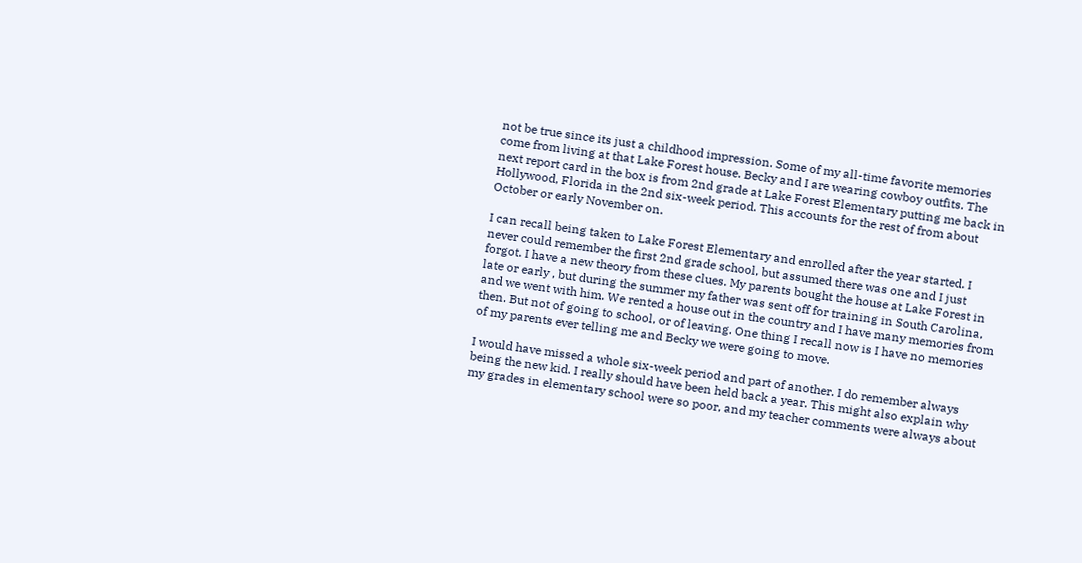not be true since its just a childhood impression. Some of my all-time favorite memories come from living at that Lake Forest house. Becky and I are wearing cowboy outfits. The next report card in the box is from 2nd grade at Lake Forest Elementary putting me back in Hollywood, Florida in the 2nd six-week period. This accounts for the rest of from about October or early November on.

I can recall being taken to Lake Forest Elementary and enrolled after the year started. I never could remember the first 2nd grade school, but assumed there was one and I just forgot. I have a new theory from these clues. My parents bought the house at Lake Forest in late or early , but during the summer my father was sent off for training in South Carolina, and we went with him. We rented a house out in the country and I have many memories from then. But not of going to school, or of leaving. One thing I recall now is I have no memories of my parents ever telling me and Becky we were going to move.

I would have missed a whole six-week period and part of another. I do remember always being the new kid. I really should have been held back a year. This might also explain why my grades in elementary school were so poor, and my teacher comments were always about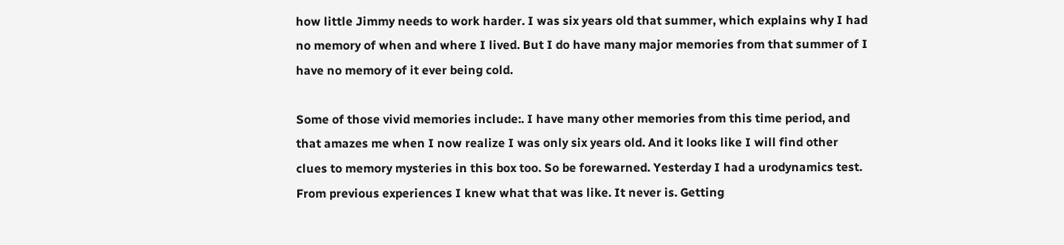how little Jimmy needs to work harder. I was six years old that summer, which explains why I had no memory of when and where I lived. But I do have many major memories from that summer of I have no memory of it ever being cold.

Some of those vivid memories include:. I have many other memories from this time period, and that amazes me when I now realize I was only six years old. And it looks like I will find other clues to memory mysteries in this box too. So be forewarned. Yesterday I had a urodynamics test. From previous experiences I knew what that was like. It never is. Getting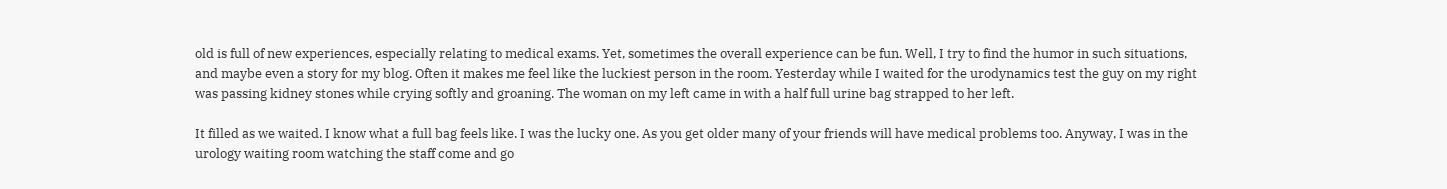old is full of new experiences, especially relating to medical exams. Yet, sometimes the overall experience can be fun. Well, I try to find the humor in such situations, and maybe even a story for my blog. Often it makes me feel like the luckiest person in the room. Yesterday while I waited for the urodynamics test the guy on my right was passing kidney stones while crying softly and groaning. The woman on my left came in with a half full urine bag strapped to her left.

It filled as we waited. I know what a full bag feels like. I was the lucky one. As you get older many of your friends will have medical problems too. Anyway, I was in the urology waiting room watching the staff come and go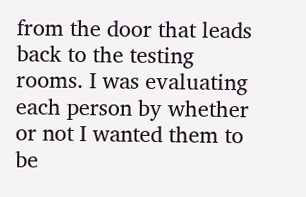from the door that leads back to the testing rooms. I was evaluating each person by whether or not I wanted them to be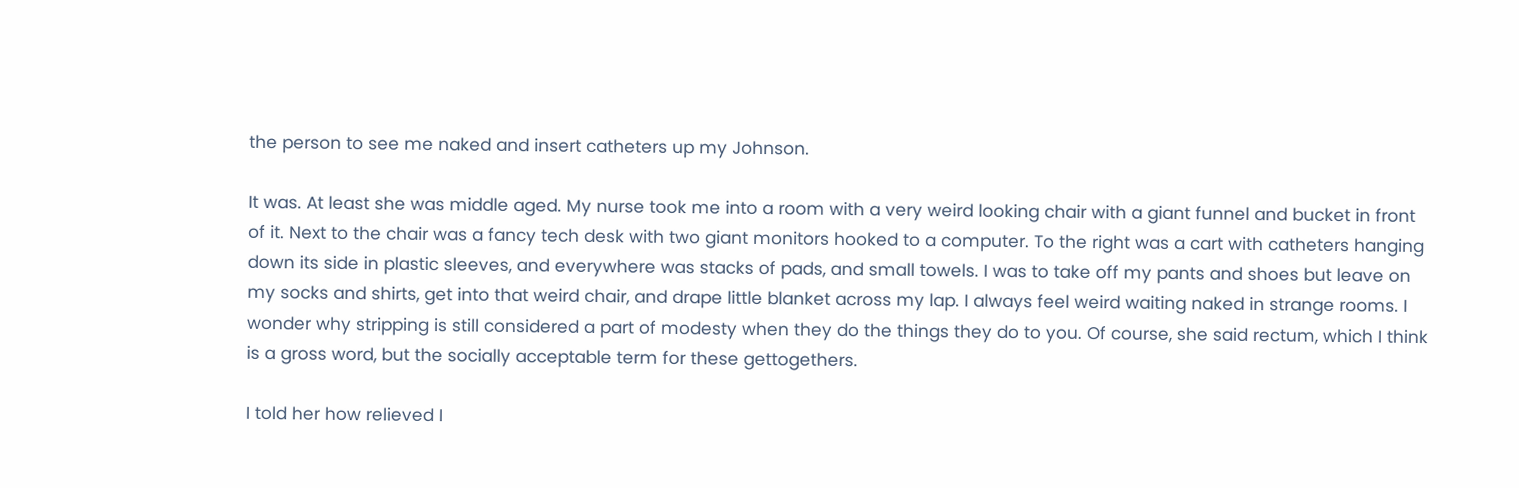the person to see me naked and insert catheters up my Johnson.

It was. At least she was middle aged. My nurse took me into a room with a very weird looking chair with a giant funnel and bucket in front of it. Next to the chair was a fancy tech desk with two giant monitors hooked to a computer. To the right was a cart with catheters hanging down its side in plastic sleeves, and everywhere was stacks of pads, and small towels. I was to take off my pants and shoes but leave on my socks and shirts, get into that weird chair, and drape little blanket across my lap. I always feel weird waiting naked in strange rooms. I wonder why stripping is still considered a part of modesty when they do the things they do to you. Of course, she said rectum, which I think is a gross word, but the socially acceptable term for these gettogethers.

I told her how relieved I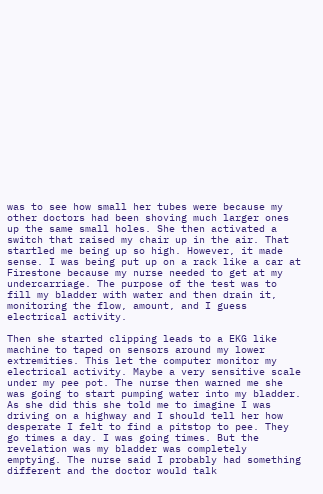was to see how small her tubes were because my other doctors had been shoving much larger ones up the same small holes. She then activated a switch that raised my chair up in the air. That startled me being up so high. However, it made sense. I was being put up on a rack like a car at Firestone because my nurse needed to get at my undercarriage. The purpose of the test was to fill my bladder with water and then drain it, monitoring the flow, amount, and I guess electrical activity.

Then she started clipping leads to a EKG like machine to taped on sensors around my lower extremities. This let the computer monitor my electrical activity. Maybe a very sensitive scale under my pee pot. The nurse then warned me she was going to start pumping water into my bladder. As she did this she told me to imagine I was driving on a highway and I should tell her how desperate I felt to find a pitstop to pee. They go times a day. I was going times. But the revelation was my bladder was completely emptying. The nurse said I probably had something different and the doctor would talk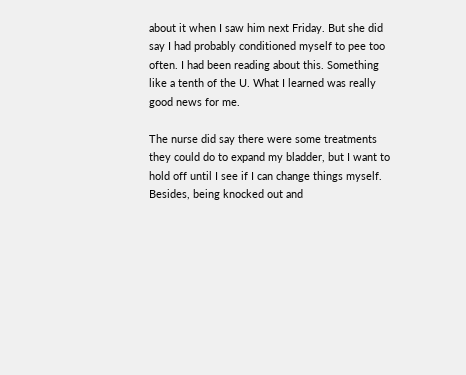about it when I saw him next Friday. But she did say I had probably conditioned myself to pee too often. I had been reading about this. Something like a tenth of the U. What I learned was really good news for me.

The nurse did say there were some treatments they could do to expand my bladder, but I want to hold off until I see if I can change things myself. Besides, being knocked out and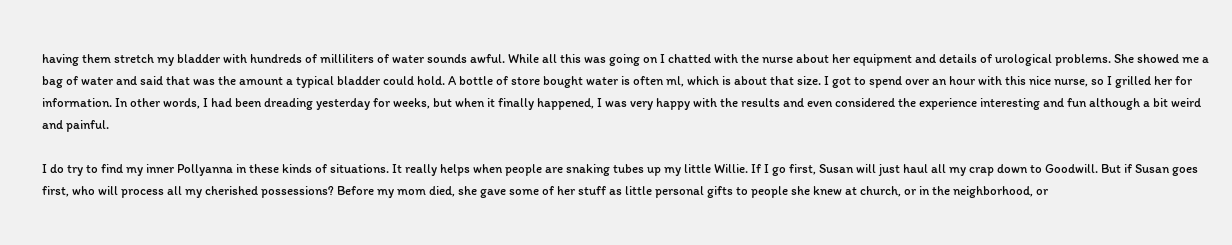having them stretch my bladder with hundreds of milliliters of water sounds awful. While all this was going on I chatted with the nurse about her equipment and details of urological problems. She showed me a bag of water and said that was the amount a typical bladder could hold. A bottle of store bought water is often ml, which is about that size. I got to spend over an hour with this nice nurse, so I grilled her for information. In other words, I had been dreading yesterday for weeks, but when it finally happened, I was very happy with the results and even considered the experience interesting and fun although a bit weird and painful.

I do try to find my inner Pollyanna in these kinds of situations. It really helps when people are snaking tubes up my little Willie. If I go first, Susan will just haul all my crap down to Goodwill. But if Susan goes first, who will process all my cherished possessions? Before my mom died, she gave some of her stuff as little personal gifts to people she knew at church, or in the neighborhood, or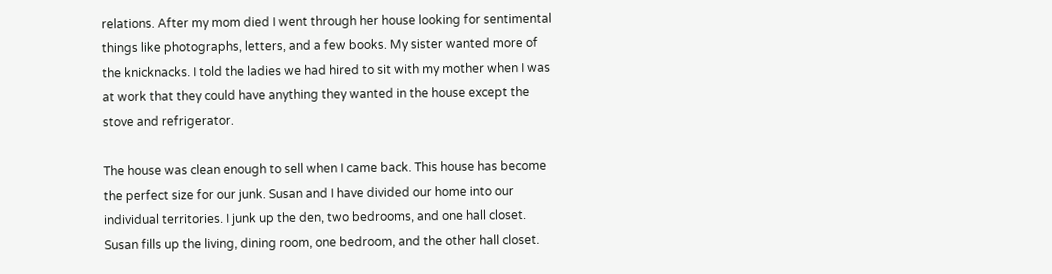relations. After my mom died I went through her house looking for sentimental things like photographs, letters, and a few books. My sister wanted more of the knicknacks. I told the ladies we had hired to sit with my mother when I was at work that they could have anything they wanted in the house except the stove and refrigerator.

The house was clean enough to sell when I came back. This house has become the perfect size for our junk. Susan and I have divided our home into our individual territories. I junk up the den, two bedrooms, and one hall closet. Susan fills up the living, dining room, one bedroom, and the other hall closet.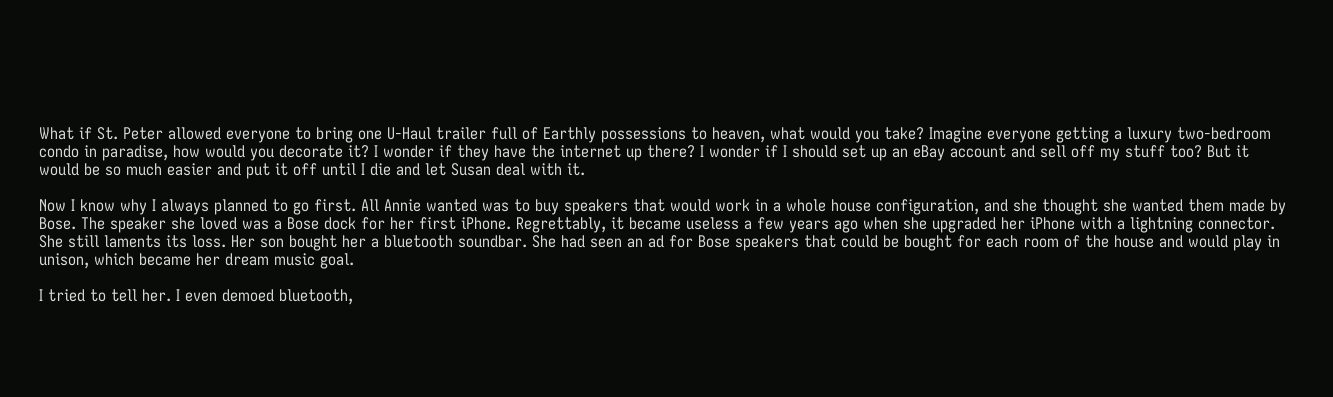What if St. Peter allowed everyone to bring one U-Haul trailer full of Earthly possessions to heaven, what would you take? Imagine everyone getting a luxury two-bedroom condo in paradise, how would you decorate it? I wonder if they have the internet up there? I wonder if I should set up an eBay account and sell off my stuff too? But it would be so much easier and put it off until I die and let Susan deal with it.

Now I know why I always planned to go first. All Annie wanted was to buy speakers that would work in a whole house configuration, and she thought she wanted them made by Bose. The speaker she loved was a Bose dock for her first iPhone. Regrettably, it became useless a few years ago when she upgraded her iPhone with a lightning connector. She still laments its loss. Her son bought her a bluetooth soundbar. She had seen an ad for Bose speakers that could be bought for each room of the house and would play in unison, which became her dream music goal.

I tried to tell her. I even demoed bluetooth,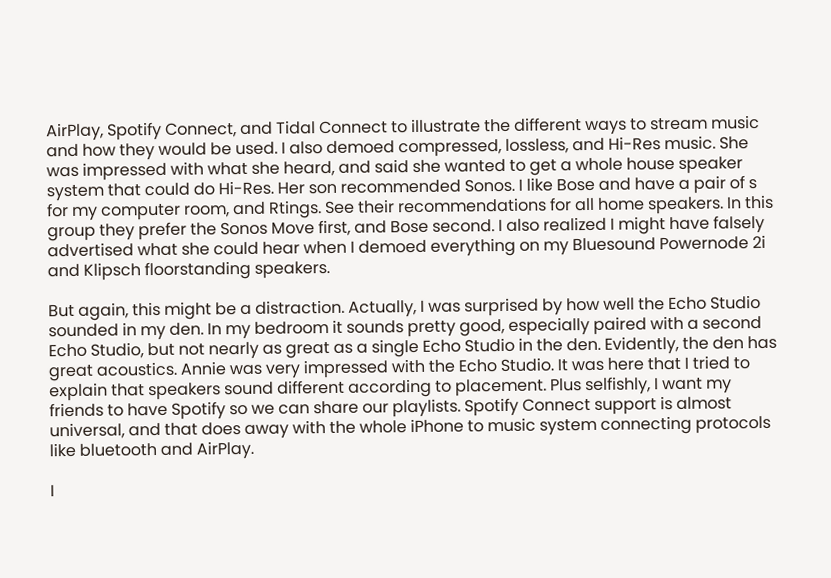AirPlay, Spotify Connect, and Tidal Connect to illustrate the different ways to stream music and how they would be used. I also demoed compressed, lossless, and Hi-Res music. She was impressed with what she heard, and said she wanted to get a whole house speaker system that could do Hi-Res. Her son recommended Sonos. I like Bose and have a pair of s for my computer room, and Rtings. See their recommendations for all home speakers. In this group they prefer the Sonos Move first, and Bose second. I also realized I might have falsely advertised what she could hear when I demoed everything on my Bluesound Powernode 2i and Klipsch floorstanding speakers.

But again, this might be a distraction. Actually, I was surprised by how well the Echo Studio sounded in my den. In my bedroom it sounds pretty good, especially paired with a second Echo Studio, but not nearly as great as a single Echo Studio in the den. Evidently, the den has great acoustics. Annie was very impressed with the Echo Studio. It was here that I tried to explain that speakers sound different according to placement. Plus selfishly, I want my friends to have Spotify so we can share our playlists. Spotify Connect support is almost universal, and that does away with the whole iPhone to music system connecting protocols like bluetooth and AirPlay.

I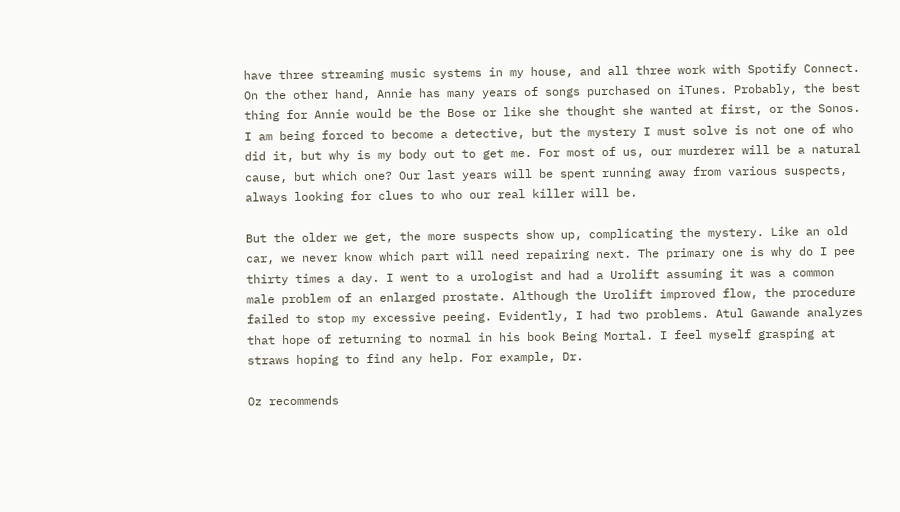have three streaming music systems in my house, and all three work with Spotify Connect. On the other hand, Annie has many years of songs purchased on iTunes. Probably, the best thing for Annie would be the Bose or like she thought she wanted at first, or the Sonos. I am being forced to become a detective, but the mystery I must solve is not one of who did it, but why is my body out to get me. For most of us, our murderer will be a natural cause, but which one? Our last years will be spent running away from various suspects, always looking for clues to who our real killer will be.

But the older we get, the more suspects show up, complicating the mystery. Like an old car, we never know which part will need repairing next. The primary one is why do I pee thirty times a day. I went to a urologist and had a Urolift assuming it was a common male problem of an enlarged prostate. Although the Urolift improved flow, the procedure failed to stop my excessive peeing. Evidently, I had two problems. Atul Gawande analyzes that hope of returning to normal in his book Being Mortal. I feel myself grasping at straws hoping to find any help. For example, Dr.

Oz recommends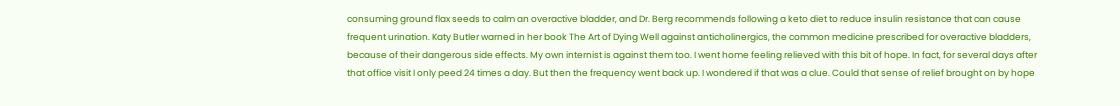consuming ground flax seeds to calm an overactive bladder, and Dr. Berg recommends following a keto diet to reduce insulin resistance that can cause frequent urination. Katy Butler warned in her book The Art of Dying Well against anticholinergics, the common medicine prescribed for overactive bladders, because of their dangerous side effects. My own internist is against them too. I went home feeling relieved with this bit of hope. In fact, for several days after that office visit I only peed 24 times a day. But then the frequency went back up. I wondered if that was a clue. Could that sense of relief brought on by hope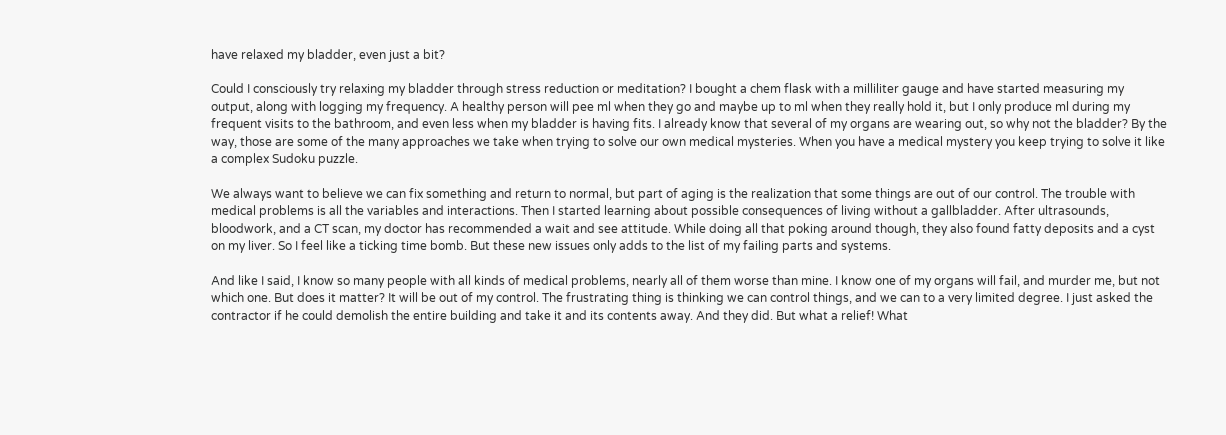have relaxed my bladder, even just a bit?

Could I consciously try relaxing my bladder through stress reduction or meditation? I bought a chem flask with a milliliter gauge and have started measuring my output, along with logging my frequency. A healthy person will pee ml when they go and maybe up to ml when they really hold it, but I only produce ml during my frequent visits to the bathroom, and even less when my bladder is having fits. I already know that several of my organs are wearing out, so why not the bladder? By the way, those are some of the many approaches we take when trying to solve our own medical mysteries. When you have a medical mystery you keep trying to solve it like a complex Sudoku puzzle.

We always want to believe we can fix something and return to normal, but part of aging is the realization that some things are out of our control. The trouble with medical problems is all the variables and interactions. Then I started learning about possible consequences of living without a gallbladder. After ultrasounds, bloodwork, and a CT scan, my doctor has recommended a wait and see attitude. While doing all that poking around though, they also found fatty deposits and a cyst on my liver. So I feel like a ticking time bomb. But these new issues only adds to the list of my failing parts and systems.

And like I said, I know so many people with all kinds of medical problems, nearly all of them worse than mine. I know one of my organs will fail, and murder me, but not which one. But does it matter? It will be out of my control. The frustrating thing is thinking we can control things, and we can to a very limited degree. I just asked the contractor if he could demolish the entire building and take it and its contents away. And they did. But what a relief! What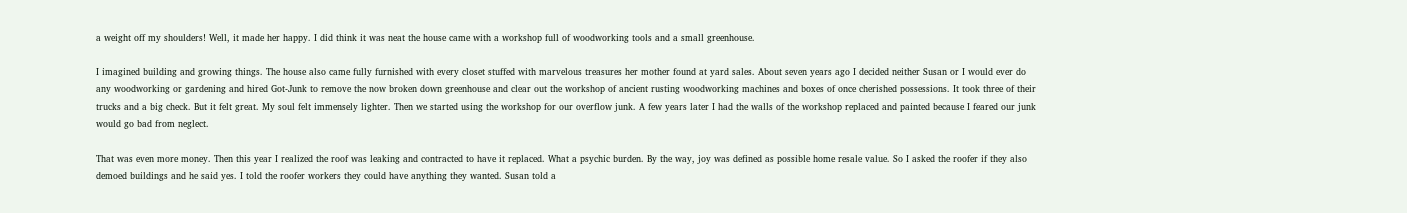a weight off my shoulders! Well, it made her happy. I did think it was neat the house came with a workshop full of woodworking tools and a small greenhouse.

I imagined building and growing things. The house also came fully furnished with every closet stuffed with marvelous treasures her mother found at yard sales. About seven years ago I decided neither Susan or I would ever do any woodworking or gardening and hired Got-Junk to remove the now broken down greenhouse and clear out the workshop of ancient rusting woodworking machines and boxes of once cherished possessions. It took three of their trucks and a big check. But it felt great. My soul felt immensely lighter. Then we started using the workshop for our overflow junk. A few years later I had the walls of the workshop replaced and painted because I feared our junk would go bad from neglect.

That was even more money. Then this year I realized the roof was leaking and contracted to have it replaced. What a psychic burden. By the way, joy was defined as possible home resale value. So I asked the roofer if they also demoed buildings and he said yes. I told the roofer workers they could have anything they wanted. Susan told a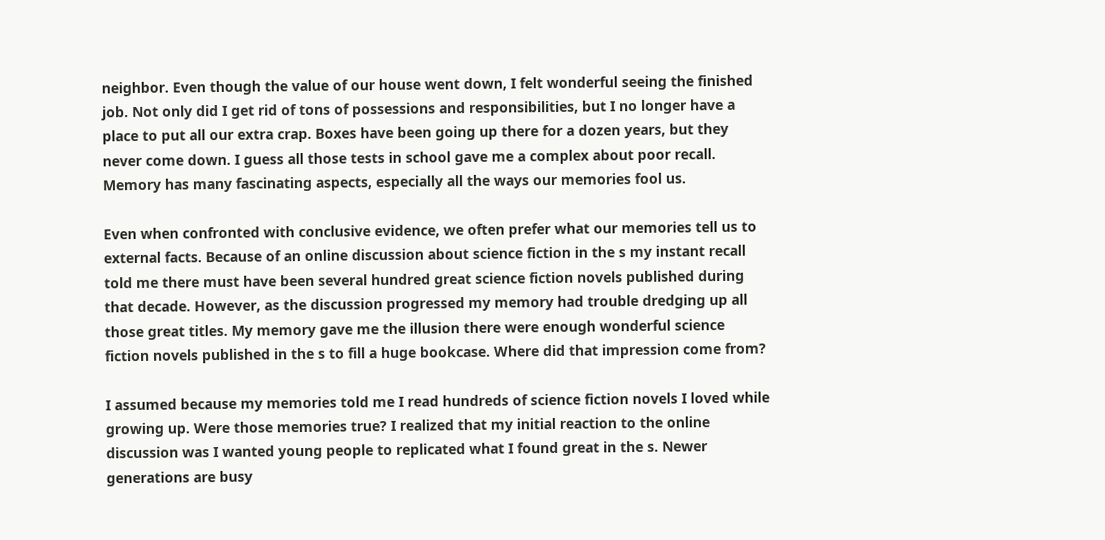neighbor. Even though the value of our house went down, I felt wonderful seeing the finished job. Not only did I get rid of tons of possessions and responsibilities, but I no longer have a place to put all our extra crap. Boxes have been going up there for a dozen years, but they never come down. I guess all those tests in school gave me a complex about poor recall. Memory has many fascinating aspects, especially all the ways our memories fool us.

Even when confronted with conclusive evidence, we often prefer what our memories tell us to external facts. Because of an online discussion about science fiction in the s my instant recall told me there must have been several hundred great science fiction novels published during that decade. However, as the discussion progressed my memory had trouble dredging up all those great titles. My memory gave me the illusion there were enough wonderful science fiction novels published in the s to fill a huge bookcase. Where did that impression come from?

I assumed because my memories told me I read hundreds of science fiction novels I loved while growing up. Were those memories true? I realized that my initial reaction to the online discussion was I wanted young people to replicated what I found great in the s. Newer generations are busy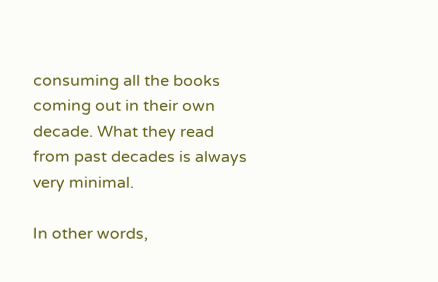consuming all the books coming out in their own decade. What they read from past decades is always very minimal.

In other words,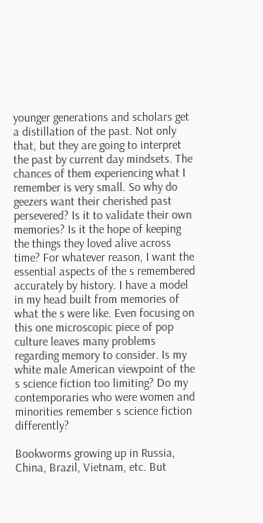younger generations and scholars get a distillation of the past. Not only that, but they are going to interpret the past by current day mindsets. The chances of them experiencing what I remember is very small. So why do geezers want their cherished past persevered? Is it to validate their own memories? Is it the hope of keeping the things they loved alive across time? For whatever reason, I want the essential aspects of the s remembered accurately by history. I have a model in my head built from memories of what the s were like. Even focusing on this one microscopic piece of pop culture leaves many problems regarding memory to consider. Is my white male American viewpoint of the s science fiction too limiting? Do my contemporaries who were women and minorities remember s science fiction differently?

Bookworms growing up in Russia, China, Brazil, Vietnam, etc. But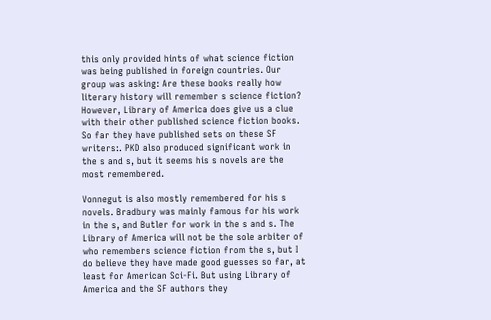this only provided hints of what science fiction was being published in foreign countries. Our group was asking: Are these books really how literary history will remember s science fiction? However, Library of America does give us a clue with their other published science fiction books. So far they have published sets on these SF writers:. PKD also produced significant work in the s and s, but it seems his s novels are the most remembered.

Vonnegut is also mostly remembered for his s novels. Bradbury was mainly famous for his work in the s, and Butler for work in the s and s. The Library of America will not be the sole arbiter of who remembers science fiction from the s, but I do believe they have made good guesses so far, at least for American Sci-Fi. But using Library of America and the SF authors they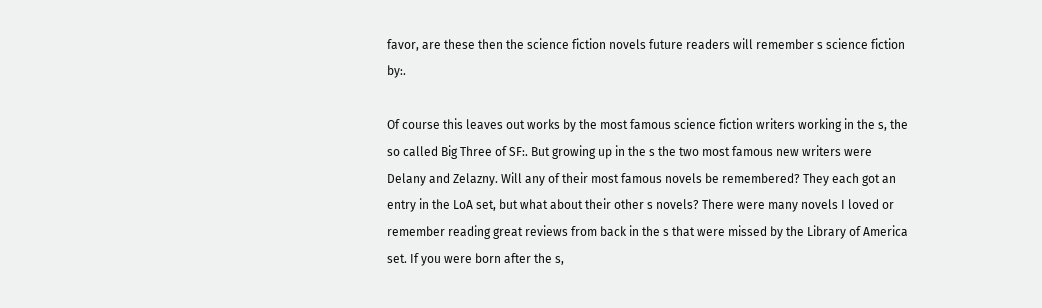favor, are these then the science fiction novels future readers will remember s science fiction by:.

Of course this leaves out works by the most famous science fiction writers working in the s, the so called Big Three of SF:. But growing up in the s the two most famous new writers were Delany and Zelazny. Will any of their most famous novels be remembered? They each got an entry in the LoA set, but what about their other s novels? There were many novels I loved or remember reading great reviews from back in the s that were missed by the Library of America set. If you were born after the s,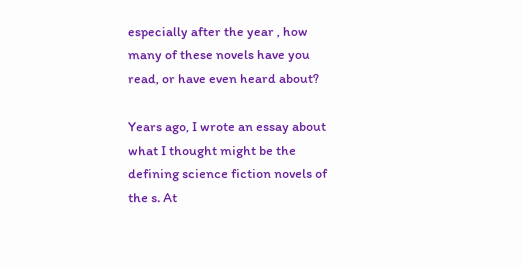especially after the year , how many of these novels have you read, or have even heard about?

Years ago, I wrote an essay about what I thought might be the defining science fiction novels of the s. At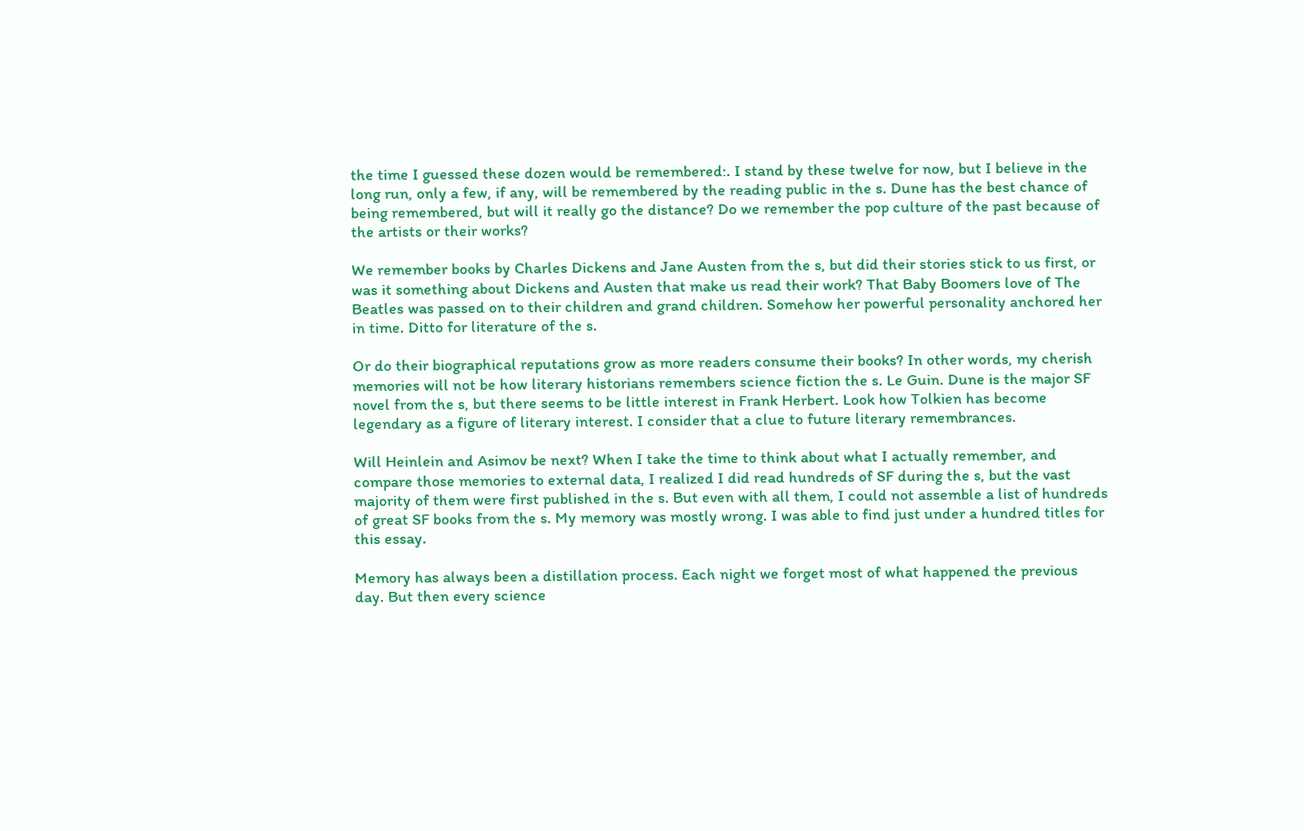the time I guessed these dozen would be remembered:. I stand by these twelve for now, but I believe in the long run, only a few, if any, will be remembered by the reading public in the s. Dune has the best chance of being remembered, but will it really go the distance? Do we remember the pop culture of the past because of the artists or their works?

We remember books by Charles Dickens and Jane Austen from the s, but did their stories stick to us first, or was it something about Dickens and Austen that make us read their work? That Baby Boomers love of The Beatles was passed on to their children and grand children. Somehow her powerful personality anchored her in time. Ditto for literature of the s.

Or do their biographical reputations grow as more readers consume their books? In other words, my cherish memories will not be how literary historians remembers science fiction the s. Le Guin. Dune is the major SF novel from the s, but there seems to be little interest in Frank Herbert. Look how Tolkien has become legendary as a figure of literary interest. I consider that a clue to future literary remembrances.

Will Heinlein and Asimov be next? When I take the time to think about what I actually remember, and compare those memories to external data, I realized I did read hundreds of SF during the s, but the vast majority of them were first published in the s. But even with all them, I could not assemble a list of hundreds of great SF books from the s. My memory was mostly wrong. I was able to find just under a hundred titles for this essay.

Memory has always been a distillation process. Each night we forget most of what happened the previous day. But then every science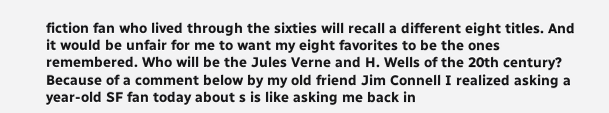fiction fan who lived through the sixties will recall a different eight titles. And it would be unfair for me to want my eight favorites to be the ones remembered. Who will be the Jules Verne and H. Wells of the 20th century? Because of a comment below by my old friend Jim Connell I realized asking a year-old SF fan today about s is like asking me back in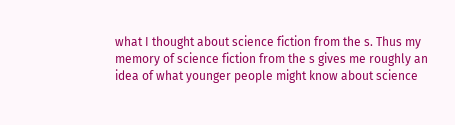what I thought about science fiction from the s. Thus my memory of science fiction from the s gives me roughly an idea of what younger people might know about science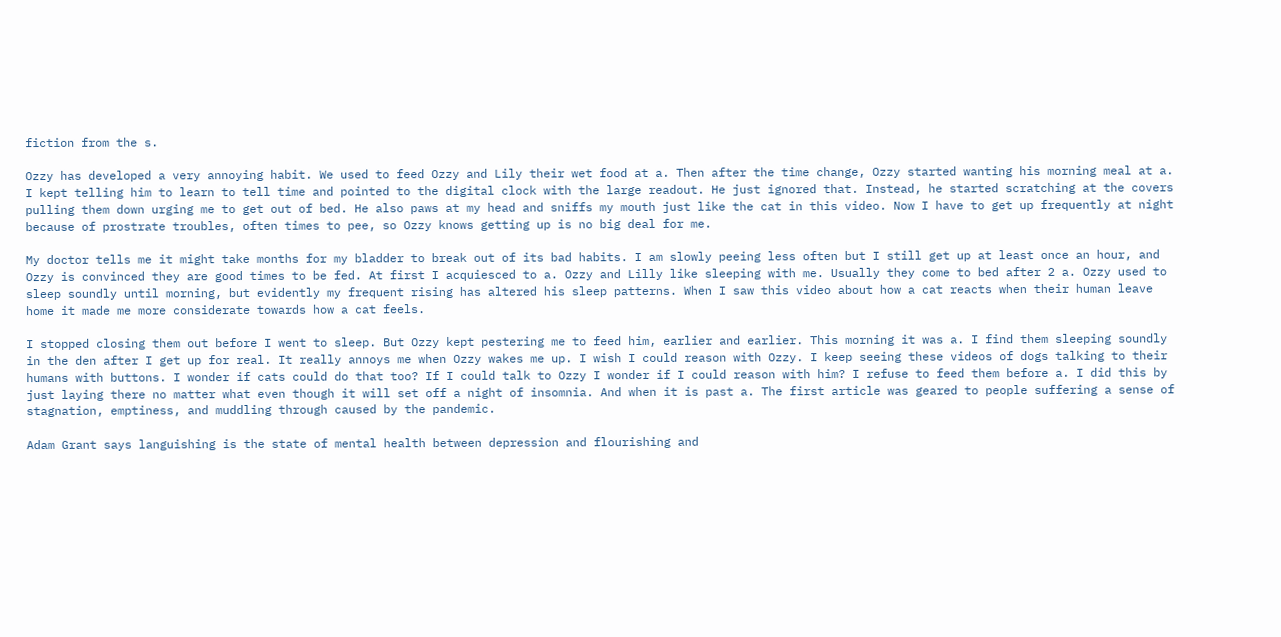fiction from the s.

Ozzy has developed a very annoying habit. We used to feed Ozzy and Lily their wet food at a. Then after the time change, Ozzy started wanting his morning meal at a. I kept telling him to learn to tell time and pointed to the digital clock with the large readout. He just ignored that. Instead, he started scratching at the covers pulling them down urging me to get out of bed. He also paws at my head and sniffs my mouth just like the cat in this video. Now I have to get up frequently at night because of prostrate troubles, often times to pee, so Ozzy knows getting up is no big deal for me.

My doctor tells me it might take months for my bladder to break out of its bad habits. I am slowly peeing less often but I still get up at least once an hour, and Ozzy is convinced they are good times to be fed. At first I acquiesced to a. Ozzy and Lilly like sleeping with me. Usually they come to bed after 2 a. Ozzy used to sleep soundly until morning, but evidently my frequent rising has altered his sleep patterns. When I saw this video about how a cat reacts when their human leave home it made me more considerate towards how a cat feels.

I stopped closing them out before I went to sleep. But Ozzy kept pestering me to feed him, earlier and earlier. This morning it was a. I find them sleeping soundly in the den after I get up for real. It really annoys me when Ozzy wakes me up. I wish I could reason with Ozzy. I keep seeing these videos of dogs talking to their humans with buttons. I wonder if cats could do that too? If I could talk to Ozzy I wonder if I could reason with him? I refuse to feed them before a. I did this by just laying there no matter what even though it will set off a night of insomnia. And when it is past a. The first article was geared to people suffering a sense of stagnation, emptiness, and muddling through caused by the pandemic.

Adam Grant says languishing is the state of mental health between depression and flourishing and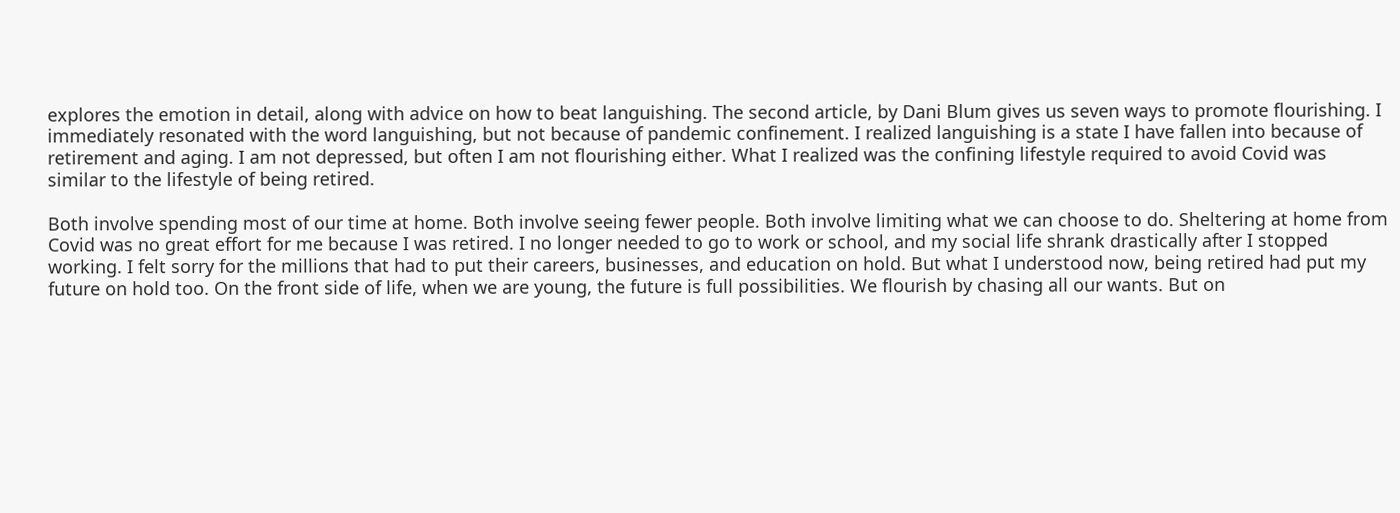explores the emotion in detail, along with advice on how to beat languishing. The second article, by Dani Blum gives us seven ways to promote flourishing. I immediately resonated with the word languishing, but not because of pandemic confinement. I realized languishing is a state I have fallen into because of retirement and aging. I am not depressed, but often I am not flourishing either. What I realized was the confining lifestyle required to avoid Covid was similar to the lifestyle of being retired.

Both involve spending most of our time at home. Both involve seeing fewer people. Both involve limiting what we can choose to do. Sheltering at home from Covid was no great effort for me because I was retired. I no longer needed to go to work or school, and my social life shrank drastically after I stopped working. I felt sorry for the millions that had to put their careers, businesses, and education on hold. But what I understood now, being retired had put my future on hold too. On the front side of life, when we are young, the future is full possibilities. We flourish by chasing all our wants. But on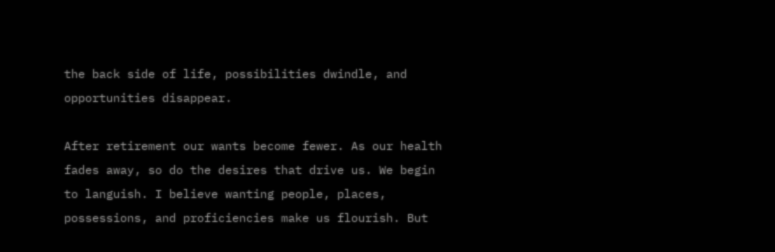the back side of life, possibilities dwindle, and opportunities disappear.

After retirement our wants become fewer. As our health fades away, so do the desires that drive us. We begin to languish. I believe wanting people, places, possessions, and proficiencies make us flourish. But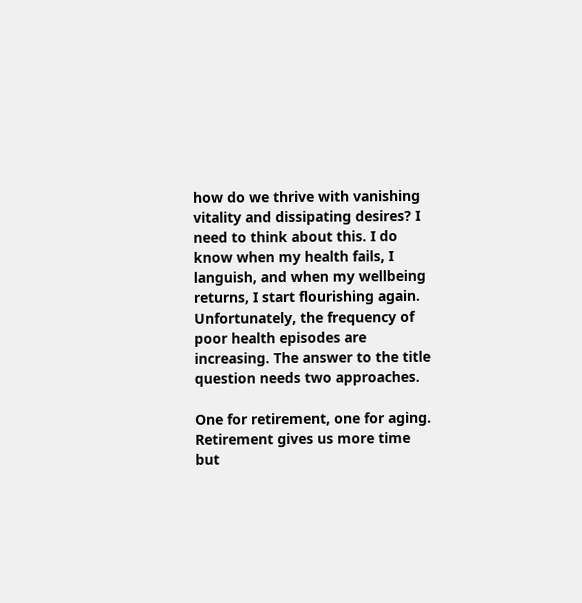how do we thrive with vanishing vitality and dissipating desires? I need to think about this. I do know when my health fails, I languish, and when my wellbeing returns, I start flourishing again. Unfortunately, the frequency of poor health episodes are increasing. The answer to the title question needs two approaches.

One for retirement, one for aging. Retirement gives us more time but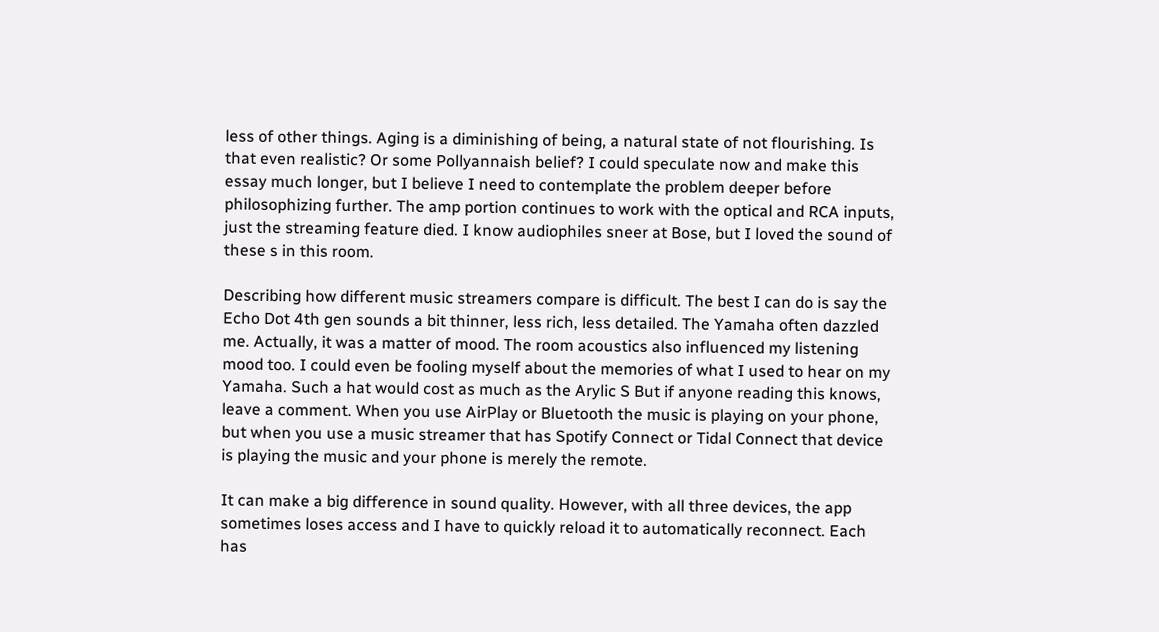less of other things. Aging is a diminishing of being, a natural state of not flourishing. Is that even realistic? Or some Pollyannaish belief? I could speculate now and make this essay much longer, but I believe I need to contemplate the problem deeper before philosophizing further. The amp portion continues to work with the optical and RCA inputs, just the streaming feature died. I know audiophiles sneer at Bose, but I loved the sound of these s in this room.

Describing how different music streamers compare is difficult. The best I can do is say the Echo Dot 4th gen sounds a bit thinner, less rich, less detailed. The Yamaha often dazzled me. Actually, it was a matter of mood. The room acoustics also influenced my listening mood too. I could even be fooling myself about the memories of what I used to hear on my Yamaha. Such a hat would cost as much as the Arylic S But if anyone reading this knows, leave a comment. When you use AirPlay or Bluetooth the music is playing on your phone, but when you use a music streamer that has Spotify Connect or Tidal Connect that device is playing the music and your phone is merely the remote.

It can make a big difference in sound quality. However, with all three devices, the app sometimes loses access and I have to quickly reload it to automatically reconnect. Each has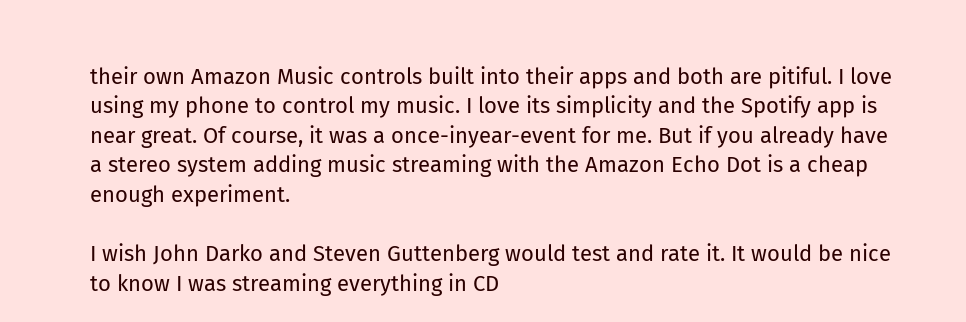their own Amazon Music controls built into their apps and both are pitiful. I love using my phone to control my music. I love its simplicity and the Spotify app is near great. Of course, it was a once-inyear-event for me. But if you already have a stereo system adding music streaming with the Amazon Echo Dot is a cheap enough experiment.

I wish John Darko and Steven Guttenberg would test and rate it. It would be nice to know I was streaming everything in CD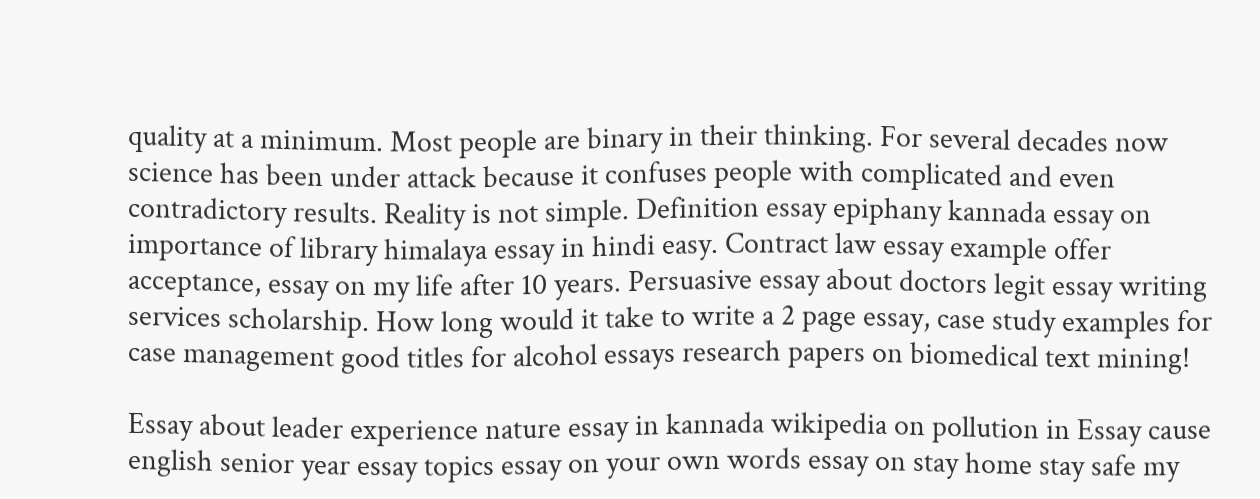quality at a minimum. Most people are binary in their thinking. For several decades now science has been under attack because it confuses people with complicated and even contradictory results. Reality is not simple. Definition essay epiphany kannada essay on importance of library himalaya essay in hindi easy. Contract law essay example offer acceptance, essay on my life after 10 years. Persuasive essay about doctors legit essay writing services scholarship. How long would it take to write a 2 page essay, case study examples for case management good titles for alcohol essays research papers on biomedical text mining!

Essay about leader experience nature essay in kannada wikipedia on pollution in Essay cause english senior year essay topics essay on your own words essay on stay home stay safe my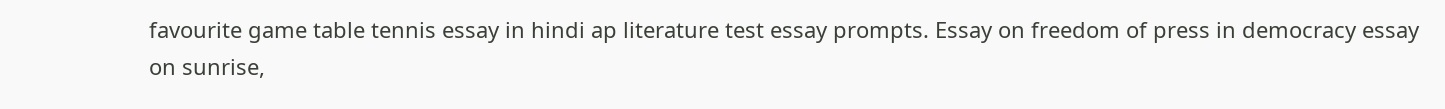favourite game table tennis essay in hindi ap literature test essay prompts. Essay on freedom of press in democracy essay on sunrise,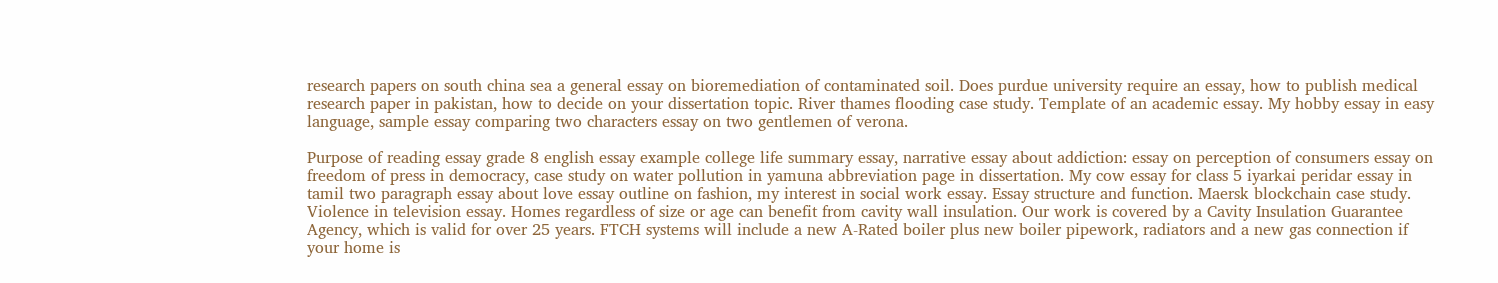research papers on south china sea a general essay on bioremediation of contaminated soil. Does purdue university require an essay, how to publish medical research paper in pakistan, how to decide on your dissertation topic. River thames flooding case study. Template of an academic essay. My hobby essay in easy language, sample essay comparing two characters essay on two gentlemen of verona.

Purpose of reading essay grade 8 english essay example college life summary essay, narrative essay about addiction: essay on perception of consumers essay on freedom of press in democracy, case study on water pollution in yamuna abbreviation page in dissertation. My cow essay for class 5 iyarkai peridar essay in tamil two paragraph essay about love essay outline on fashion, my interest in social work essay. Essay structure and function. Maersk blockchain case study. Violence in television essay. Homes regardless of size or age can benefit from cavity wall insulation. Our work is covered by a Cavity Insulation Guarantee Agency, which is valid for over 25 years. FTCH systems will include a new A-Rated boiler plus new boiler pipework, radiators and a new gas connection if your home is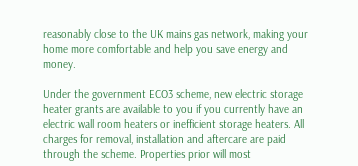reasonably close to the UK mains gas network, making your home more comfortable and help you save energy and money.

Under the government ECO3 scheme, new electric storage heater grants are available to you if you currently have an electric wall room heaters or inefficient storage heaters. All charges for removal, installation and aftercare are paid through the scheme. Properties prior will most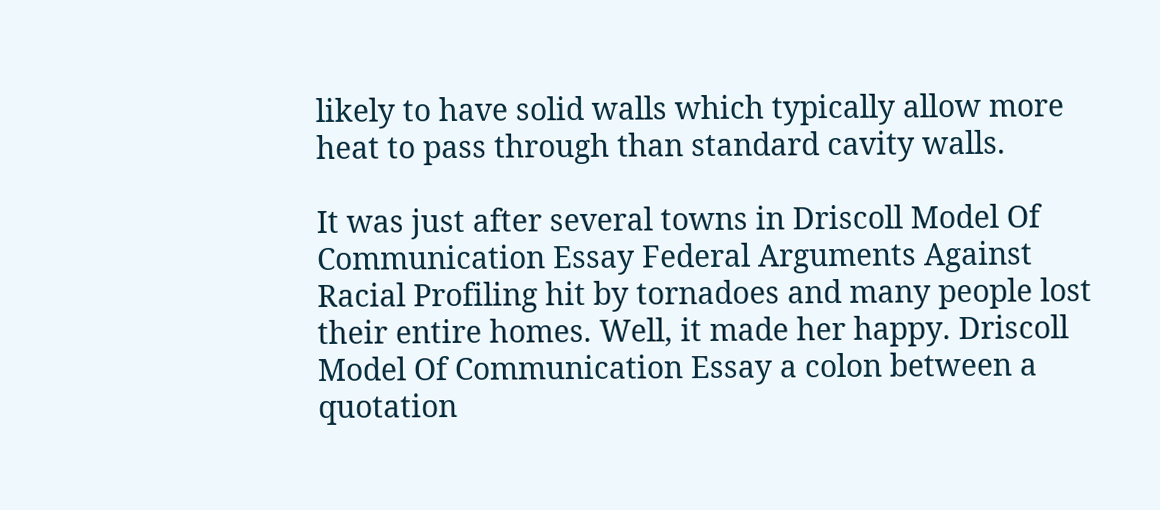likely to have solid walls which typically allow more heat to pass through than standard cavity walls.

It was just after several towns in Driscoll Model Of Communication Essay Federal Arguments Against Racial Profiling hit by tornadoes and many people lost their entire homes. Well, it made her happy. Driscoll Model Of Communication Essay a colon between a quotation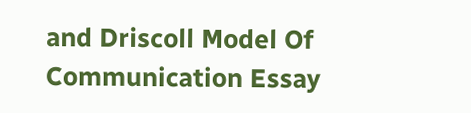and Driscoll Model Of Communication Essay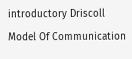introductory Driscoll Model Of Communication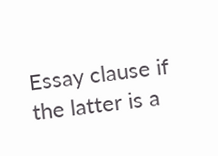Essay clause if the latter is a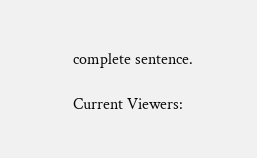complete sentence.

Current Viewers: